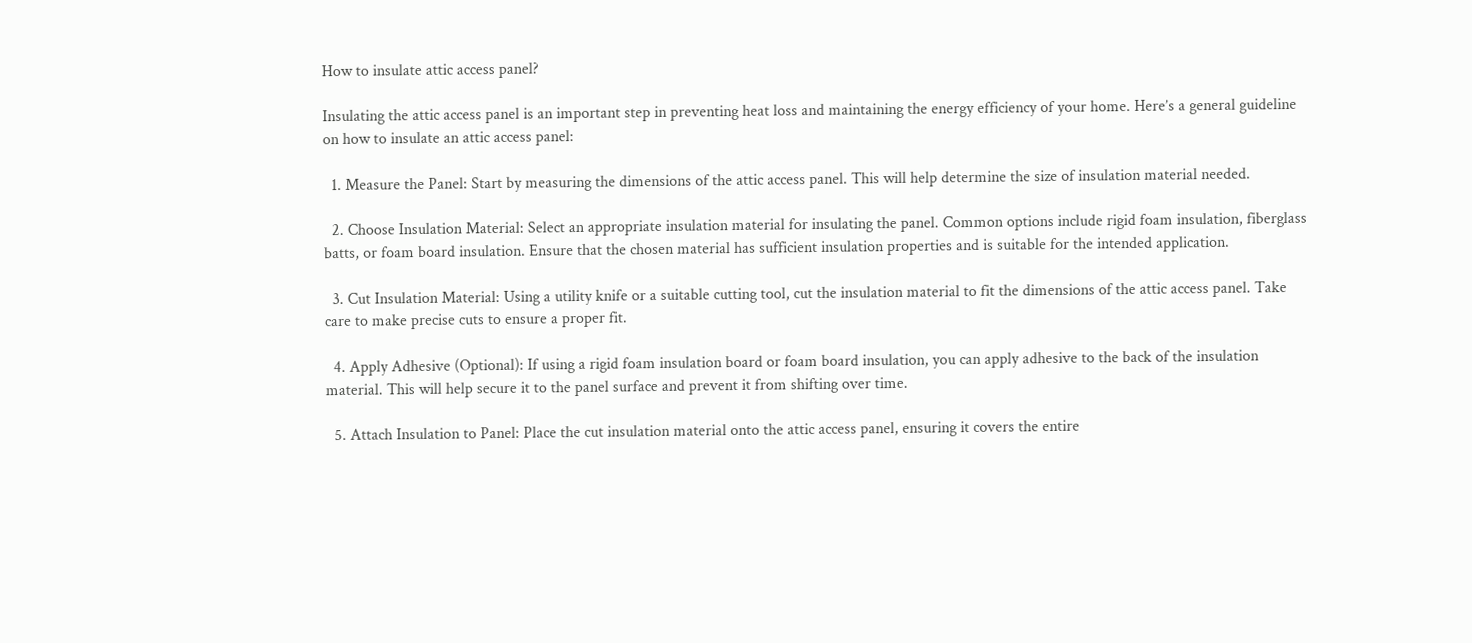How to insulate attic access panel?

Insulating the attic access panel is an important step in preventing heat loss and maintaining the energy efficiency of your home. Here’s a general guideline on how to insulate an attic access panel:

  1. Measure the Panel: Start by measuring the dimensions of the attic access panel. This will help determine the size of insulation material needed.

  2. Choose Insulation Material: Select an appropriate insulation material for insulating the panel. Common options include rigid foam insulation, fiberglass batts, or foam board insulation. Ensure that the chosen material has sufficient insulation properties and is suitable for the intended application.

  3. Cut Insulation Material: Using a utility knife or a suitable cutting tool, cut the insulation material to fit the dimensions of the attic access panel. Take care to make precise cuts to ensure a proper fit.

  4. Apply Adhesive (Optional): If using a rigid foam insulation board or foam board insulation, you can apply adhesive to the back of the insulation material. This will help secure it to the panel surface and prevent it from shifting over time.

  5. Attach Insulation to Panel: Place the cut insulation material onto the attic access panel, ensuring it covers the entire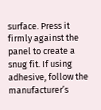surface. Press it firmly against the panel to create a snug fit. If using adhesive, follow the manufacturer’s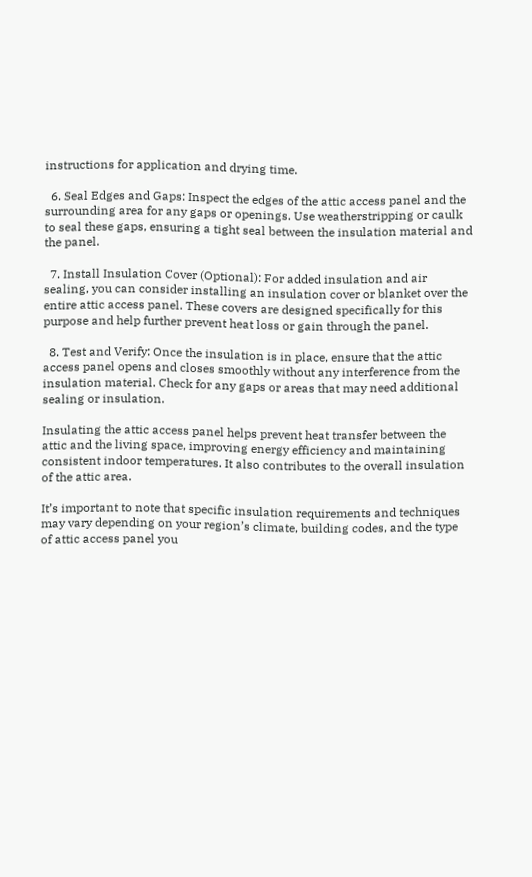instructions for application and drying time.

  6. Seal Edges and Gaps: Inspect the edges of the attic access panel and the surrounding area for any gaps or openings. Use weatherstripping or caulk to seal these gaps, ensuring a tight seal between the insulation material and the panel.

  7. Install Insulation Cover (Optional): For added insulation and air sealing, you can consider installing an insulation cover or blanket over the entire attic access panel. These covers are designed specifically for this purpose and help further prevent heat loss or gain through the panel.

  8. Test and Verify: Once the insulation is in place, ensure that the attic access panel opens and closes smoothly without any interference from the insulation material. Check for any gaps or areas that may need additional sealing or insulation.

Insulating the attic access panel helps prevent heat transfer between the attic and the living space, improving energy efficiency and maintaining consistent indoor temperatures. It also contributes to the overall insulation of the attic area.

It’s important to note that specific insulation requirements and techniques may vary depending on your region’s climate, building codes, and the type of attic access panel you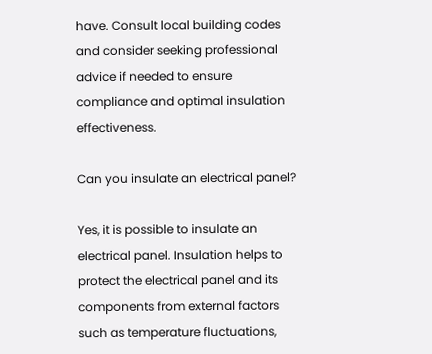have. Consult local building codes and consider seeking professional advice if needed to ensure compliance and optimal insulation effectiveness.

Can you insulate an electrical panel?

Yes, it is possible to insulate an electrical panel. Insulation helps to protect the electrical panel and its components from external factors such as temperature fluctuations,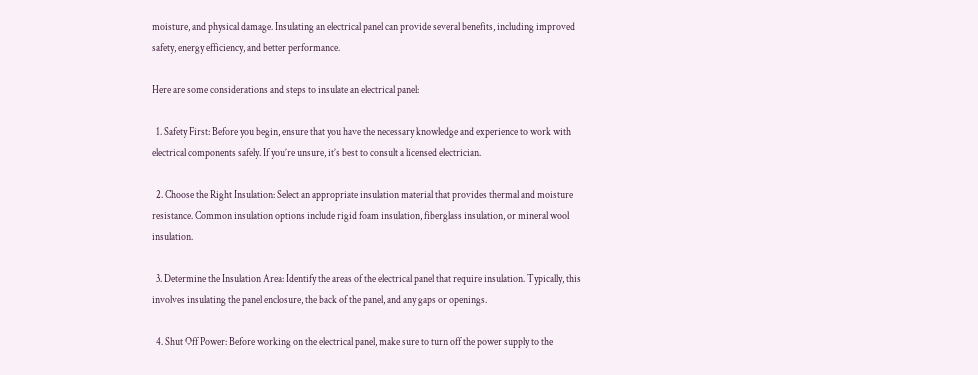moisture, and physical damage. Insulating an electrical panel can provide several benefits, including improved safety, energy efficiency, and better performance.

Here are some considerations and steps to insulate an electrical panel:

  1. Safety First: Before you begin, ensure that you have the necessary knowledge and experience to work with electrical components safely. If you’re unsure, it’s best to consult a licensed electrician.

  2. Choose the Right Insulation: Select an appropriate insulation material that provides thermal and moisture resistance. Common insulation options include rigid foam insulation, fiberglass insulation, or mineral wool insulation.

  3. Determine the Insulation Area: Identify the areas of the electrical panel that require insulation. Typically, this involves insulating the panel enclosure, the back of the panel, and any gaps or openings.

  4. Shut Off Power: Before working on the electrical panel, make sure to turn off the power supply to the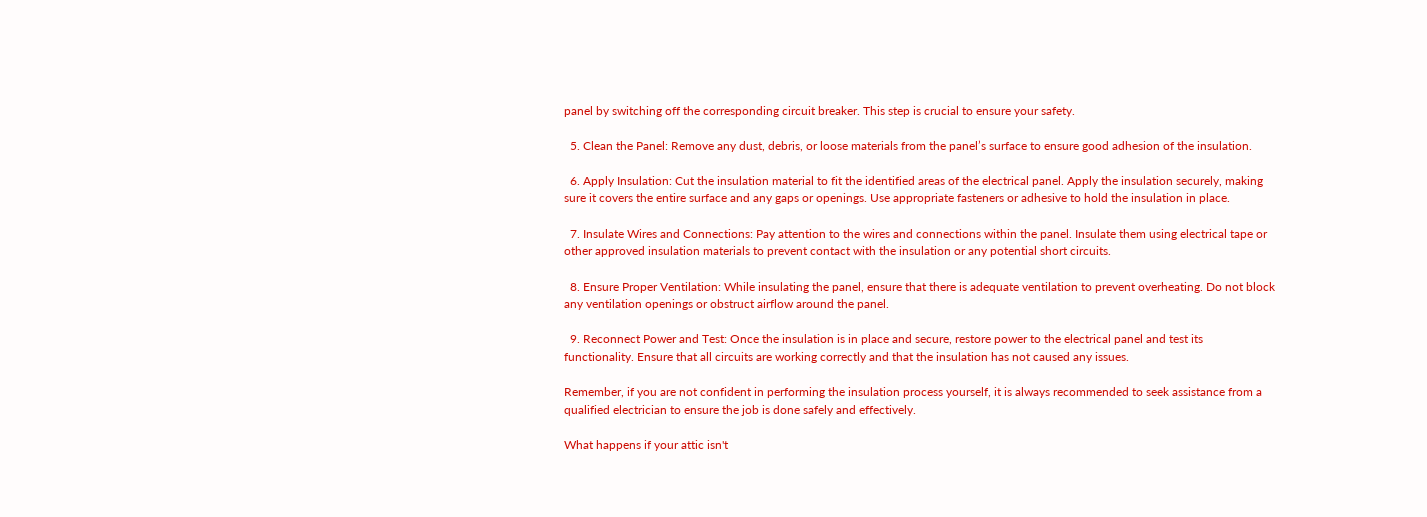panel by switching off the corresponding circuit breaker. This step is crucial to ensure your safety.

  5. Clean the Panel: Remove any dust, debris, or loose materials from the panel’s surface to ensure good adhesion of the insulation.

  6. Apply Insulation: Cut the insulation material to fit the identified areas of the electrical panel. Apply the insulation securely, making sure it covers the entire surface and any gaps or openings. Use appropriate fasteners or adhesive to hold the insulation in place.

  7. Insulate Wires and Connections: Pay attention to the wires and connections within the panel. Insulate them using electrical tape or other approved insulation materials to prevent contact with the insulation or any potential short circuits.

  8. Ensure Proper Ventilation: While insulating the panel, ensure that there is adequate ventilation to prevent overheating. Do not block any ventilation openings or obstruct airflow around the panel.

  9. Reconnect Power and Test: Once the insulation is in place and secure, restore power to the electrical panel and test its functionality. Ensure that all circuits are working correctly and that the insulation has not caused any issues.

Remember, if you are not confident in performing the insulation process yourself, it is always recommended to seek assistance from a qualified electrician to ensure the job is done safely and effectively.

What happens if your attic isn't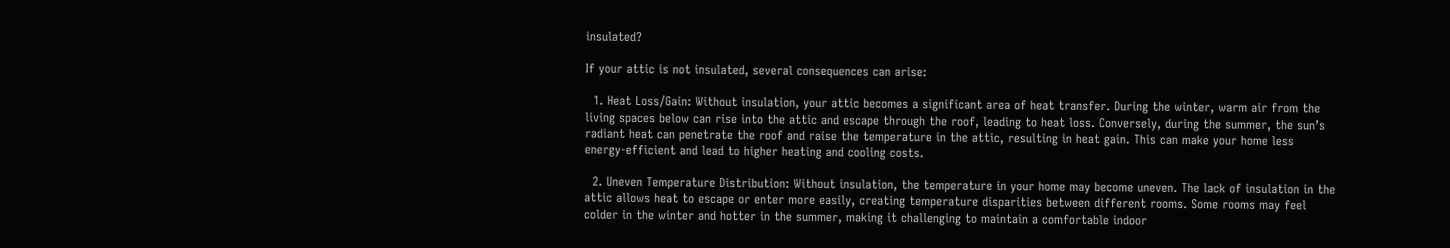insulated?

If your attic is not insulated, several consequences can arise:

  1. Heat Loss/Gain: Without insulation, your attic becomes a significant area of heat transfer. During the winter, warm air from the living spaces below can rise into the attic and escape through the roof, leading to heat loss. Conversely, during the summer, the sun’s radiant heat can penetrate the roof and raise the temperature in the attic, resulting in heat gain. This can make your home less energy-efficient and lead to higher heating and cooling costs.

  2. Uneven Temperature Distribution: Without insulation, the temperature in your home may become uneven. The lack of insulation in the attic allows heat to escape or enter more easily, creating temperature disparities between different rooms. Some rooms may feel colder in the winter and hotter in the summer, making it challenging to maintain a comfortable indoor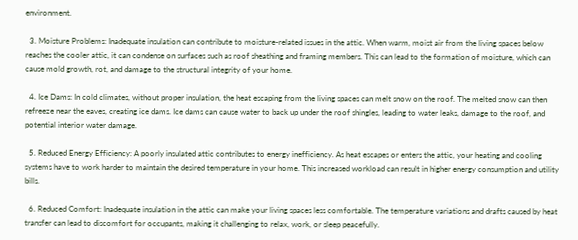environment.

  3. Moisture Problems: Inadequate insulation can contribute to moisture-related issues in the attic. When warm, moist air from the living spaces below reaches the cooler attic, it can condense on surfaces such as roof sheathing and framing members. This can lead to the formation of moisture, which can cause mold growth, rot, and damage to the structural integrity of your home.

  4. Ice Dams: In cold climates, without proper insulation, the heat escaping from the living spaces can melt snow on the roof. The melted snow can then refreeze near the eaves, creating ice dams. Ice dams can cause water to back up under the roof shingles, leading to water leaks, damage to the roof, and potential interior water damage.

  5. Reduced Energy Efficiency: A poorly insulated attic contributes to energy inefficiency. As heat escapes or enters the attic, your heating and cooling systems have to work harder to maintain the desired temperature in your home. This increased workload can result in higher energy consumption and utility bills.

  6. Reduced Comfort: Inadequate insulation in the attic can make your living spaces less comfortable. The temperature variations and drafts caused by heat transfer can lead to discomfort for occupants, making it challenging to relax, work, or sleep peacefully.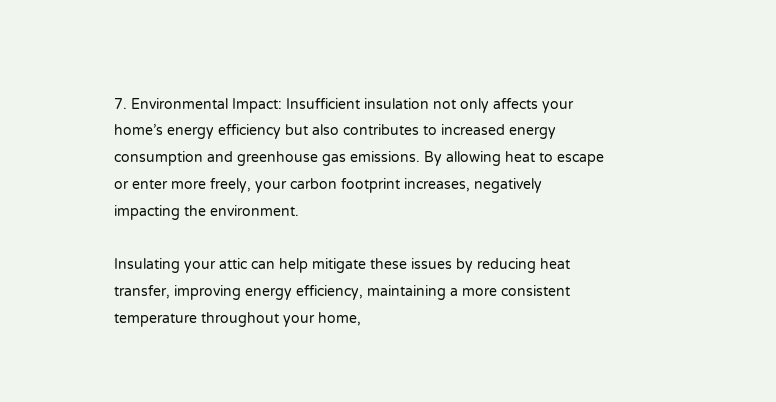7. Environmental Impact: Insufficient insulation not only affects your home’s energy efficiency but also contributes to increased energy consumption and greenhouse gas emissions. By allowing heat to escape or enter more freely, your carbon footprint increases, negatively impacting the environment.

Insulating your attic can help mitigate these issues by reducing heat transfer, improving energy efficiency, maintaining a more consistent temperature throughout your home,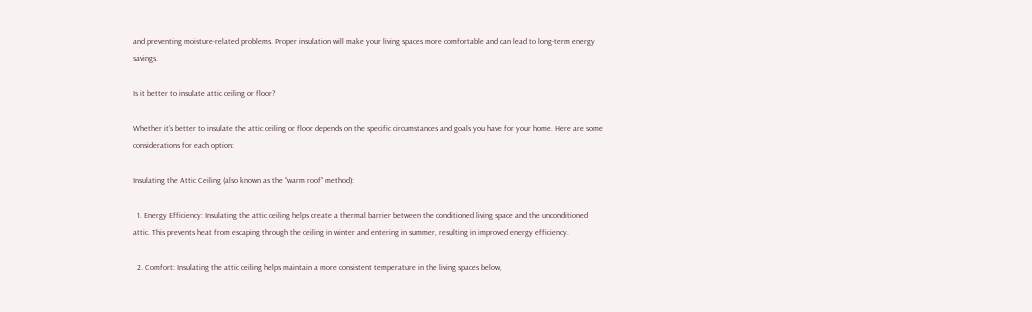and preventing moisture-related problems. Proper insulation will make your living spaces more comfortable and can lead to long-term energy savings.

Is it better to insulate attic ceiling or floor?

Whether it’s better to insulate the attic ceiling or floor depends on the specific circumstances and goals you have for your home. Here are some considerations for each option:

Insulating the Attic Ceiling (also known as the “warm roof” method):

  1. Energy Efficiency: Insulating the attic ceiling helps create a thermal barrier between the conditioned living space and the unconditioned attic. This prevents heat from escaping through the ceiling in winter and entering in summer, resulting in improved energy efficiency.

  2. Comfort: Insulating the attic ceiling helps maintain a more consistent temperature in the living spaces below,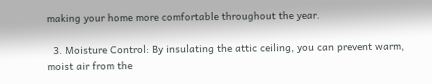making your home more comfortable throughout the year.

  3. Moisture Control: By insulating the attic ceiling, you can prevent warm, moist air from the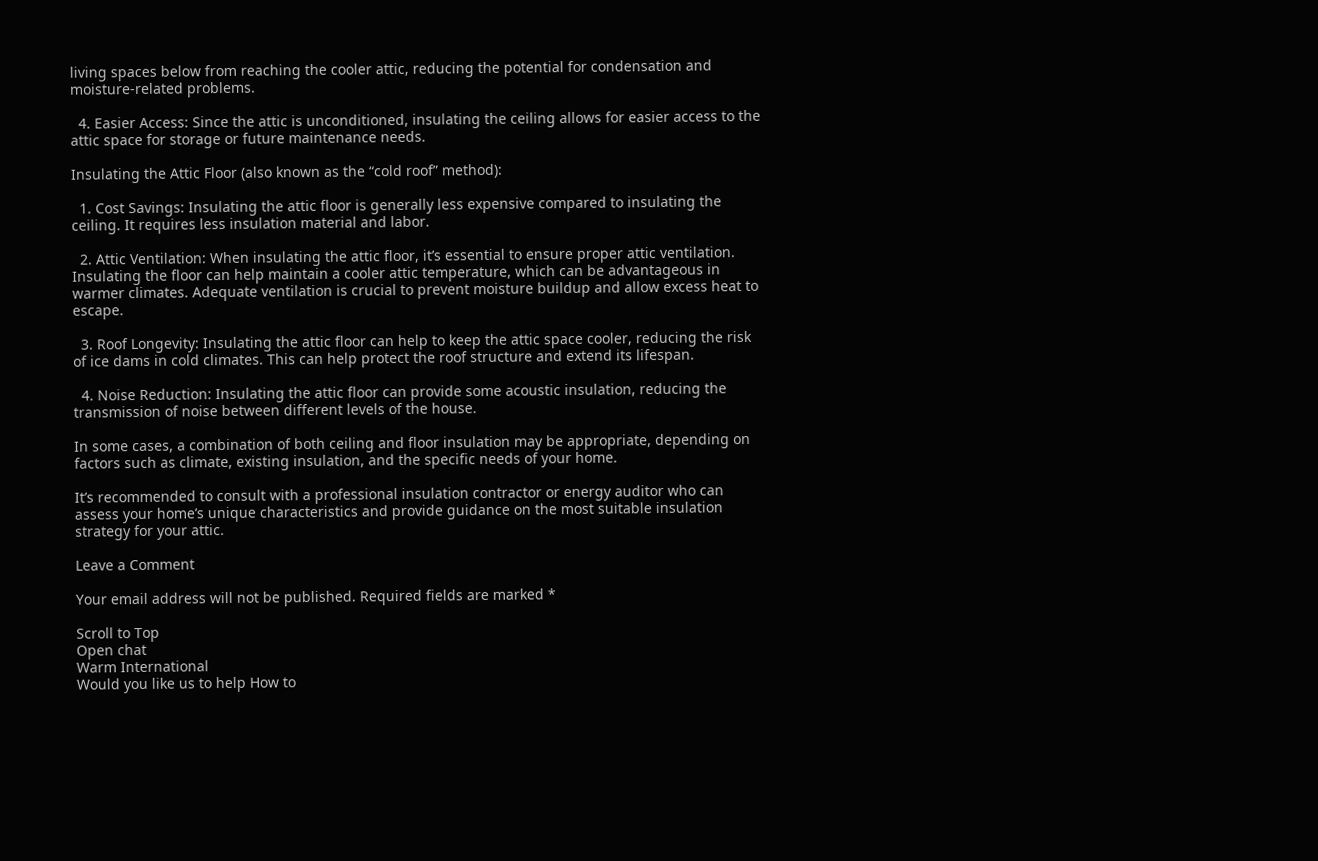living spaces below from reaching the cooler attic, reducing the potential for condensation and moisture-related problems.

  4. Easier Access: Since the attic is unconditioned, insulating the ceiling allows for easier access to the attic space for storage or future maintenance needs.

Insulating the Attic Floor (also known as the “cold roof” method):

  1. Cost Savings: Insulating the attic floor is generally less expensive compared to insulating the ceiling. It requires less insulation material and labor.

  2. Attic Ventilation: When insulating the attic floor, it’s essential to ensure proper attic ventilation. Insulating the floor can help maintain a cooler attic temperature, which can be advantageous in warmer climates. Adequate ventilation is crucial to prevent moisture buildup and allow excess heat to escape.

  3. Roof Longevity: Insulating the attic floor can help to keep the attic space cooler, reducing the risk of ice dams in cold climates. This can help protect the roof structure and extend its lifespan.

  4. Noise Reduction: Insulating the attic floor can provide some acoustic insulation, reducing the transmission of noise between different levels of the house.

In some cases, a combination of both ceiling and floor insulation may be appropriate, depending on factors such as climate, existing insulation, and the specific needs of your home.

It’s recommended to consult with a professional insulation contractor or energy auditor who can assess your home’s unique characteristics and provide guidance on the most suitable insulation strategy for your attic.

Leave a Comment

Your email address will not be published. Required fields are marked *

Scroll to Top
Open chat
Warm International
Would you like us to help How to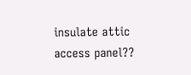insulate attic access panel??